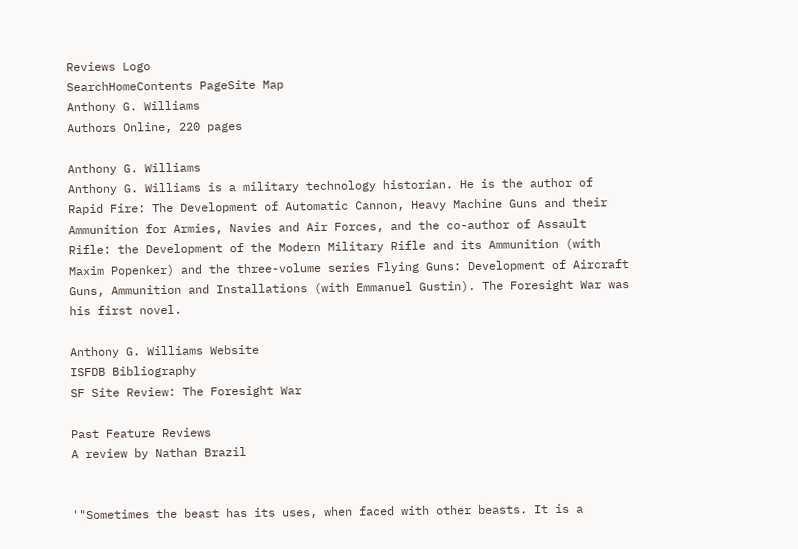Reviews Logo
SearchHomeContents PageSite Map
Anthony G. Williams
Authors Online, 220 pages

Anthony G. Williams
Anthony G. Williams is a military technology historian. He is the author of Rapid Fire: The Development of Automatic Cannon, Heavy Machine Guns and their Ammunition for Armies, Navies and Air Forces, and the co-author of Assault Rifle: the Development of the Modern Military Rifle and its Ammunition (with Maxim Popenker) and the three-volume series Flying Guns: Development of Aircraft Guns, Ammunition and Installations (with Emmanuel Gustin). The Foresight War was his first novel.

Anthony G. Williams Website
ISFDB Bibliography
SF Site Review: The Foresight War

Past Feature Reviews
A review by Nathan Brazil


'"Sometimes the beast has its uses, when faced with other beasts. It is a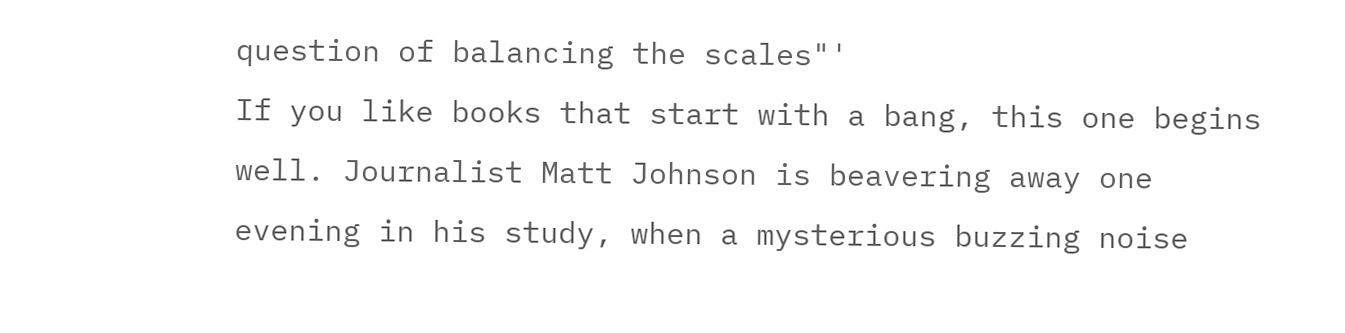question of balancing the scales"'
If you like books that start with a bang, this one begins well. Journalist Matt Johnson is beavering away one evening in his study, when a mysterious buzzing noise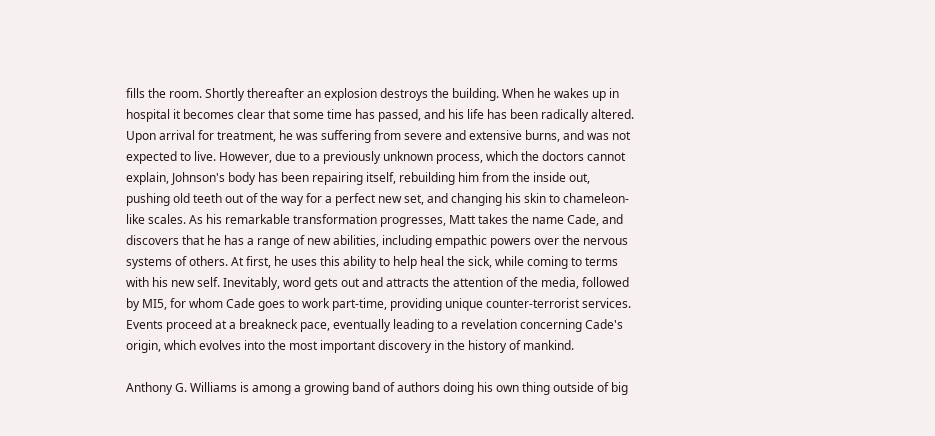fills the room. Shortly thereafter an explosion destroys the building. When he wakes up in hospital it becomes clear that some time has passed, and his life has been radically altered. Upon arrival for treatment, he was suffering from severe and extensive burns, and was not expected to live. However, due to a previously unknown process, which the doctors cannot explain, Johnson's body has been repairing itself, rebuilding him from the inside out, pushing old teeth out of the way for a perfect new set, and changing his skin to chameleon-like scales. As his remarkable transformation progresses, Matt takes the name Cade, and discovers that he has a range of new abilities, including empathic powers over the nervous systems of others. At first, he uses this ability to help heal the sick, while coming to terms with his new self. Inevitably, word gets out and attracts the attention of the media, followed by MI5, for whom Cade goes to work part-time, providing unique counter-terrorist services. Events proceed at a breakneck pace, eventually leading to a revelation concerning Cade's origin, which evolves into the most important discovery in the history of mankind.

Anthony G. Williams is among a growing band of authors doing his own thing outside of big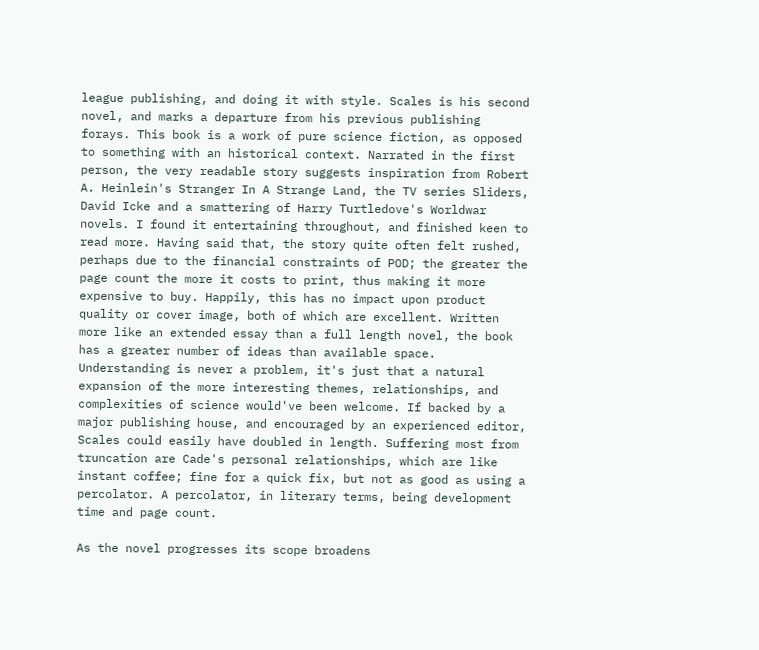league publishing, and doing it with style. Scales is his second novel, and marks a departure from his previous publishing forays. This book is a work of pure science fiction, as opposed to something with an historical context. Narrated in the first person, the very readable story suggests inspiration from Robert A. Heinlein's Stranger In A Strange Land, the TV series Sliders, David Icke and a smattering of Harry Turtledove's Worldwar novels. I found it entertaining throughout, and finished keen to read more. Having said that, the story quite often felt rushed, perhaps due to the financial constraints of POD; the greater the page count the more it costs to print, thus making it more expensive to buy. Happily, this has no impact upon product quality or cover image, both of which are excellent. Written more like an extended essay than a full length novel, the book has a greater number of ideas than available space. Understanding is never a problem, it's just that a natural expansion of the more interesting themes, relationships, and complexities of science would've been welcome. If backed by a major publishing house, and encouraged by an experienced editor, Scales could easily have doubled in length. Suffering most from truncation are Cade's personal relationships, which are like instant coffee; fine for a quick fix, but not as good as using a percolator. A percolator, in literary terms, being development time and page count.

As the novel progresses its scope broadens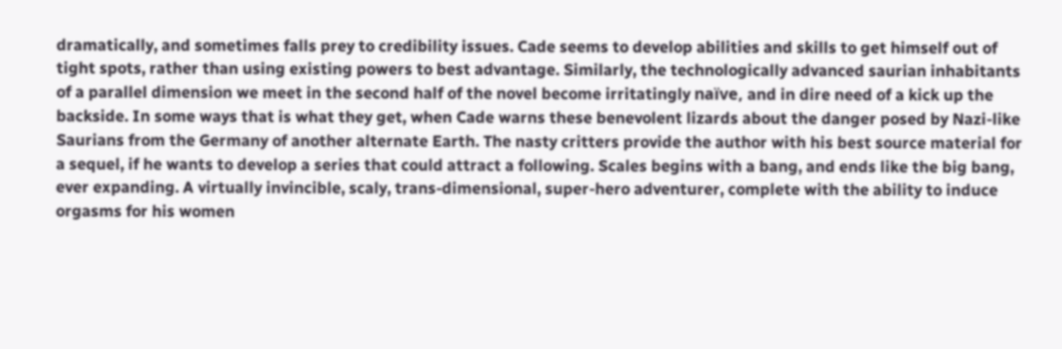dramatically, and sometimes falls prey to credibility issues. Cade seems to develop abilities and skills to get himself out of tight spots, rather than using existing powers to best advantage. Similarly, the technologically advanced saurian inhabitants of a parallel dimension we meet in the second half of the novel become irritatingly naïve, and in dire need of a kick up the backside. In some ways that is what they get, when Cade warns these benevolent lizards about the danger posed by Nazi-like Saurians from the Germany of another alternate Earth. The nasty critters provide the author with his best source material for a sequel, if he wants to develop a series that could attract a following. Scales begins with a bang, and ends like the big bang, ever expanding. A virtually invincible, scaly, trans-dimensional, super-hero adventurer, complete with the ability to induce orgasms for his women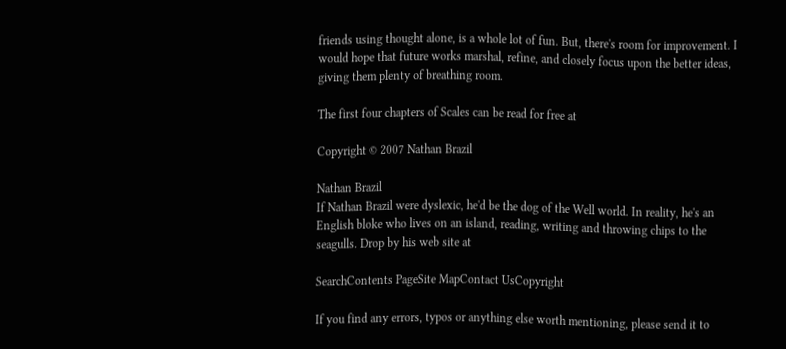friends using thought alone, is a whole lot of fun. But, there's room for improvement. I would hope that future works marshal, refine, and closely focus upon the better ideas, giving them plenty of breathing room.

The first four chapters of Scales can be read for free at

Copyright © 2007 Nathan Brazil

Nathan Brazil
If Nathan Brazil were dyslexic, he'd be the dog of the Well world. In reality, he's an English bloke who lives on an island, reading, writing and throwing chips to the seagulls. Drop by his web site at

SearchContents PageSite MapContact UsCopyright

If you find any errors, typos or anything else worth mentioning, please send it to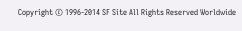Copyright © 1996-2014 SF Site All Rights Reserved Worldwide